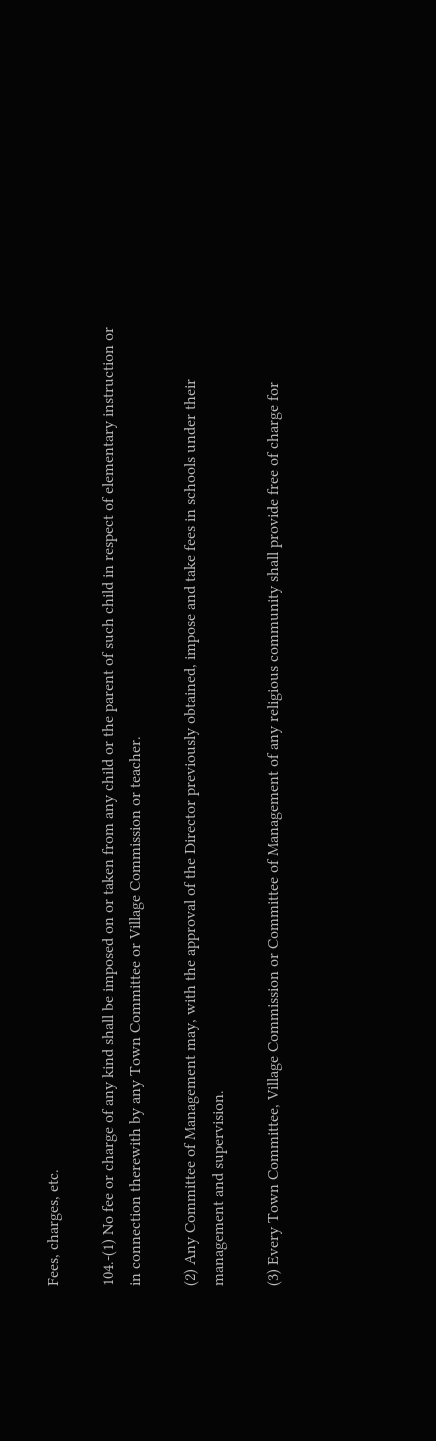Fees, charges, etc.

104.-(1) No fee or charge of any kind shall be imposed on or taken from any child or the parent of such child in respect of elementary instruction or in connection therewith by any Town Committee or Village Commission or teacher.

(2) Any Committee of Management may, with the approval of the Director previously obtained, impose and take fees in schools under their management and supervision.

(3) Every Town Committee, Village Commission or Committee of Management of any religious community shall provide free of charge for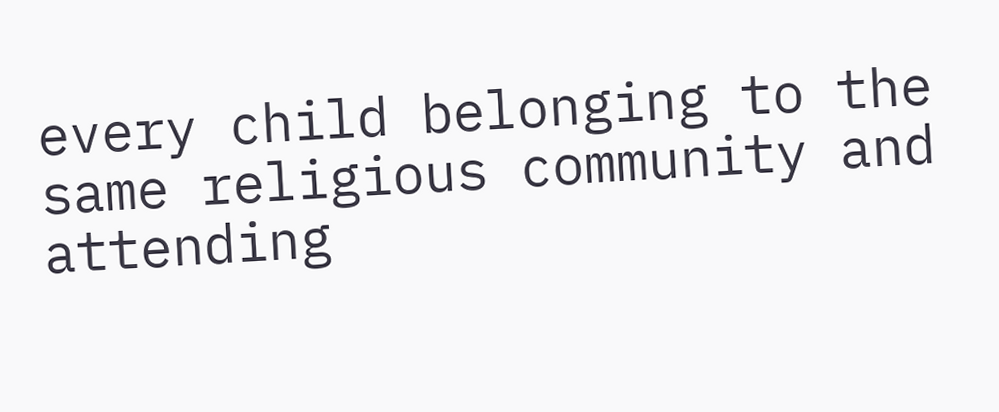every child belonging to the same religious community and attending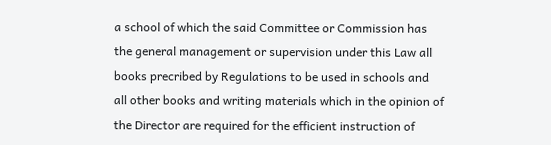a school of which the said Committee or Commission has the general management or supervision under this Law all books precribed by Regulations to be used in schools and all other books and writing materials which in the opinion of the Director are required for the efficient instruction of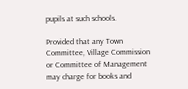pupils at such schools.

Provided that any Town Committee, Village Commission or Committee of Management may charge for books and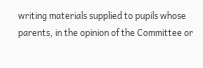writing materials supplied to pupils whose parents, in the opinion of the Committee or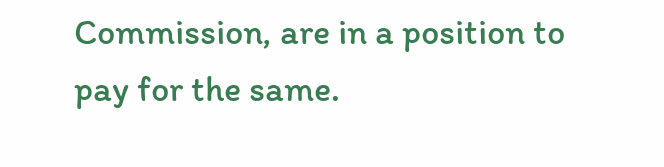Commission, are in a position to pay for the same.